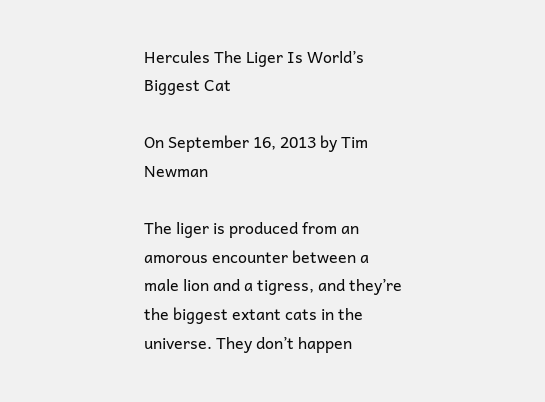Hercules The Liger Is World’s Biggest Cat

On September 16, 2013 by Tim Newman

The liger is produced from an amorous encounter between a male lion and a tigress, and they’re the biggest extant cats in the universe. They don’t happen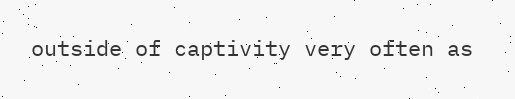outside of captivity very often as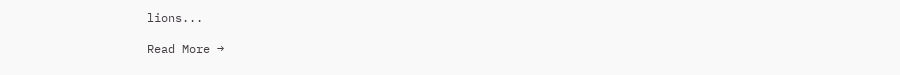lions...

Read More →